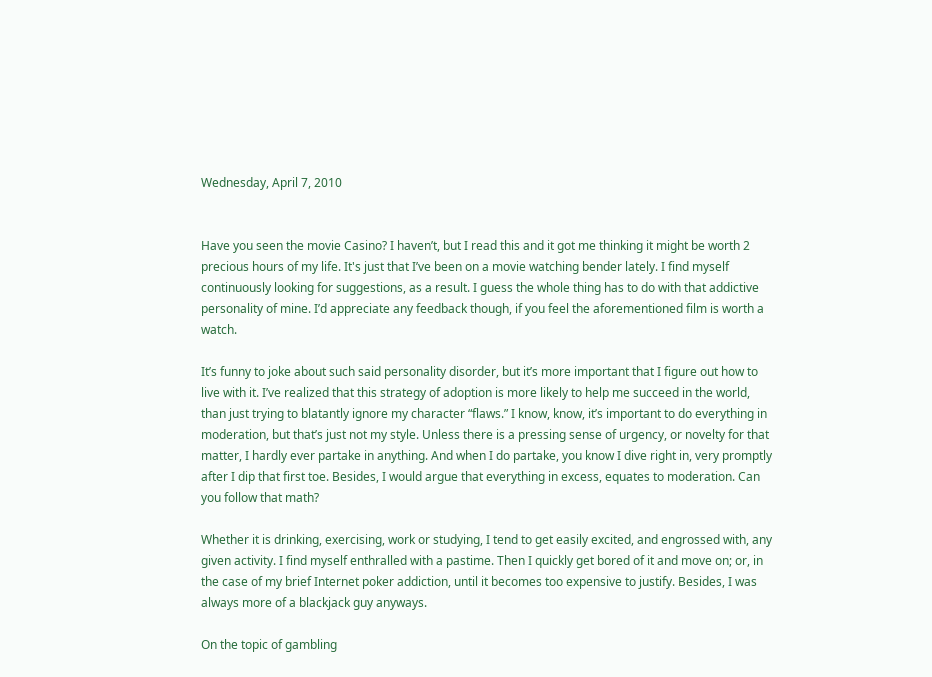Wednesday, April 7, 2010


Have you seen the movie Casino? I haven’t, but I read this and it got me thinking it might be worth 2 precious hours of my life. It's just that I’ve been on a movie watching bender lately. I find myself continuously looking for suggestions, as a result. I guess the whole thing has to do with that addictive personality of mine. I’d appreciate any feedback though, if you feel the aforementioned film is worth a watch.

It’s funny to joke about such said personality disorder, but it’s more important that I figure out how to live with it. I’ve realized that this strategy of adoption is more likely to help me succeed in the world, than just trying to blatantly ignore my character “flaws.” I know, know, it’s important to do everything in moderation, but that’s just not my style. Unless there is a pressing sense of urgency, or novelty for that matter, I hardly ever partake in anything. And when I do partake, you know I dive right in, very promptly after I dip that first toe. Besides, I would argue that everything in excess, equates to moderation. Can you follow that math?

Whether it is drinking, exercising, work or studying, I tend to get easily excited, and engrossed with, any given activity. I find myself enthralled with a pastime. Then I quickly get bored of it and move on; or, in the case of my brief Internet poker addiction, until it becomes too expensive to justify. Besides, I was always more of a blackjack guy anyways.

On the topic of gambling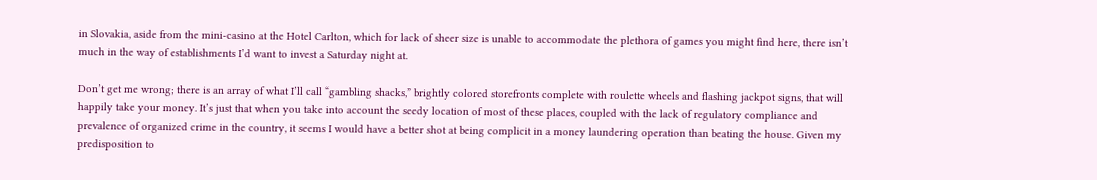in Slovakia, aside from the mini-casino at the Hotel Carlton, which for lack of sheer size is unable to accommodate the plethora of games you might find here, there isn’t much in the way of establishments I’d want to invest a Saturday night at.

Don’t get me wrong; there is an array of what I’ll call “gambling shacks,” brightly colored storefronts complete with roulette wheels and flashing jackpot signs, that will happily take your money. It’s just that when you take into account the seedy location of most of these places, coupled with the lack of regulatory compliance and prevalence of organized crime in the country, it seems I would have a better shot at being complicit in a money laundering operation than beating the house. Given my predisposition to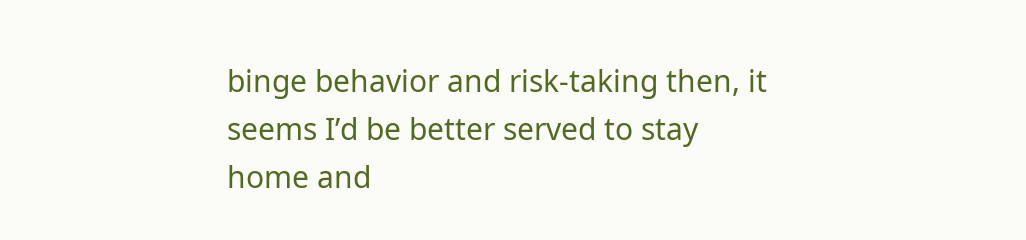binge behavior and risk-taking then, it seems I’d be better served to stay home and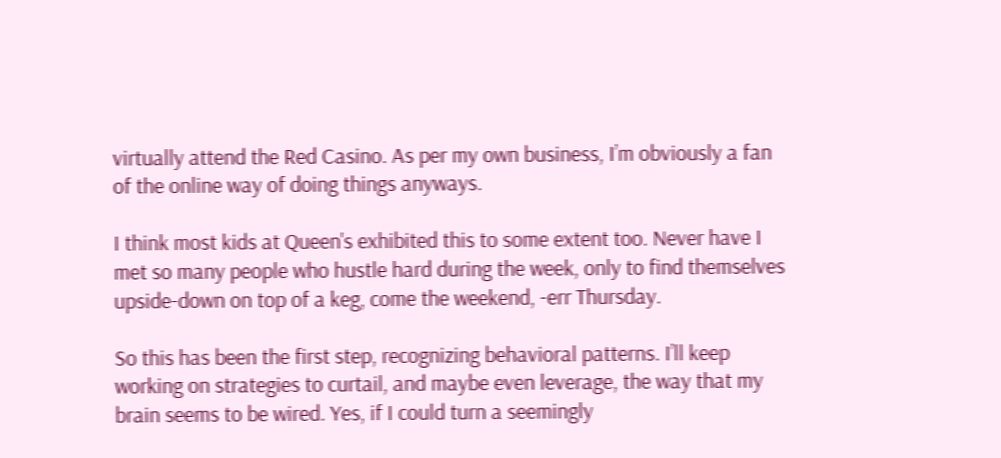virtually attend the Red Casino. As per my own business, I’m obviously a fan of the online way of doing things anyways.

I think most kids at Queen's exhibited this to some extent too. Never have I met so many people who hustle hard during the week, only to find themselves upside-down on top of a keg, come the weekend, -err Thursday.

So this has been the first step, recognizing behavioral patterns. I’ll keep working on strategies to curtail, and maybe even leverage, the way that my brain seems to be wired. Yes, if I could turn a seemingly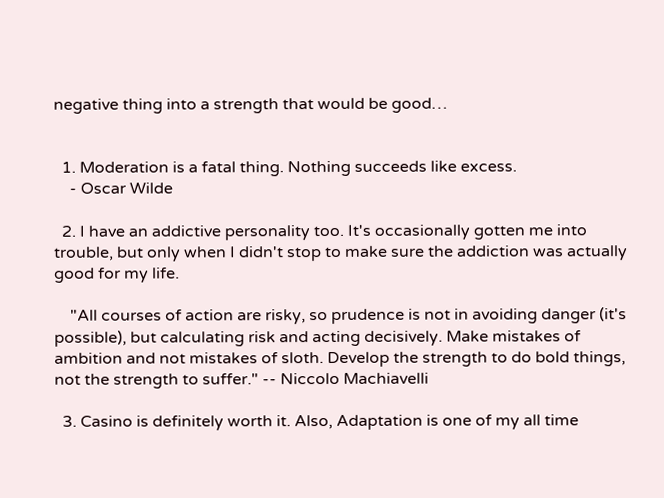negative thing into a strength that would be good…


  1. Moderation is a fatal thing. Nothing succeeds like excess.
    - Oscar Wilde

  2. I have an addictive personality too. It's occasionally gotten me into trouble, but only when I didn't stop to make sure the addiction was actually good for my life.

    "All courses of action are risky, so prudence is not in avoiding danger (it's possible), but calculating risk and acting decisively. Make mistakes of ambition and not mistakes of sloth. Develop the strength to do bold things, not the strength to suffer." -- Niccolo Machiavelli

  3. Casino is definitely worth it. Also, Adaptation is one of my all time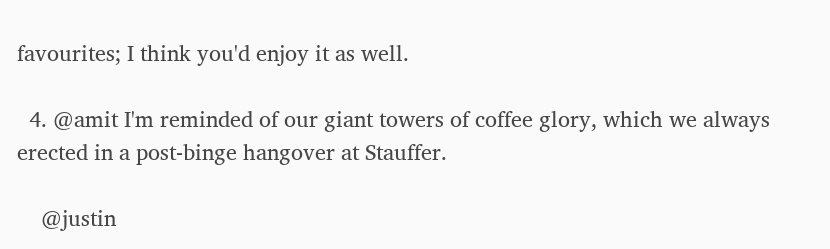favourites; I think you'd enjoy it as well.

  4. @amit I'm reminded of our giant towers of coffee glory, which we always erected in a post-binge hangover at Stauffer.

    @justin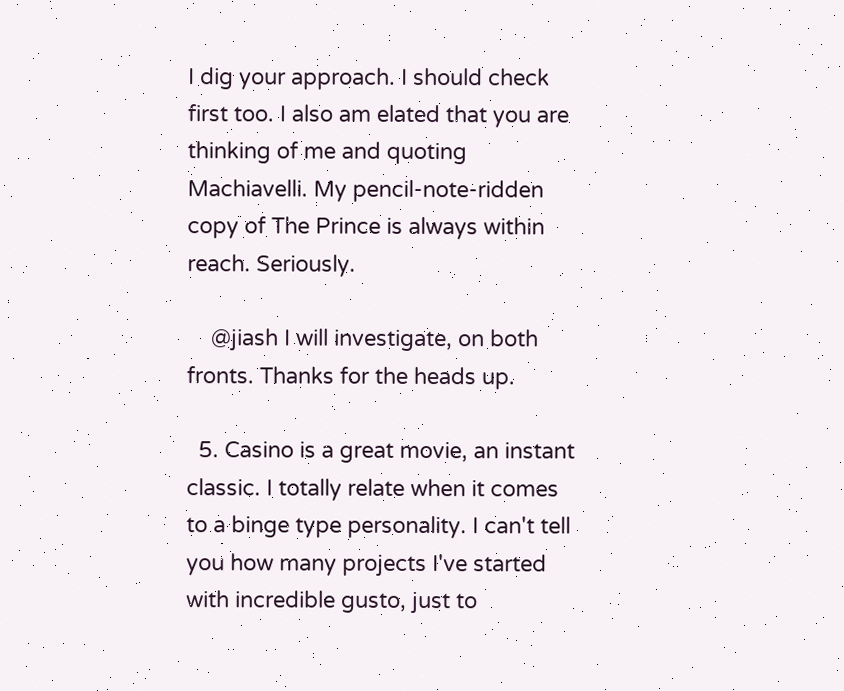I dig your approach. I should check first too. I also am elated that you are thinking of me and quoting Machiavelli. My pencil-note-ridden copy of The Prince is always within reach. Seriously.

    @jiash I will investigate, on both fronts. Thanks for the heads up.

  5. Casino is a great movie, an instant classic. I totally relate when it comes to a binge type personality. I can't tell you how many projects I've started with incredible gusto, just to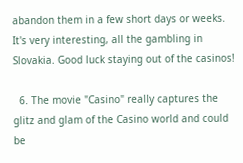abandon them in a few short days or weeks. It's very interesting, all the gambling in Slovakia. Good luck staying out of the casinos!

  6. The movie "Casino" really captures the glitz and glam of the Casino world and could be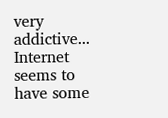very addictive... Internet seems to have some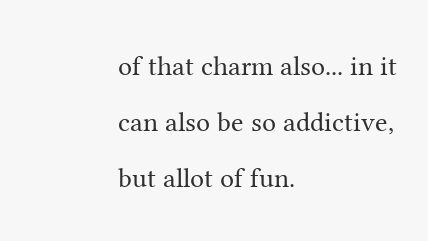of that charm also... in it can also be so addictive, but allot of fun.